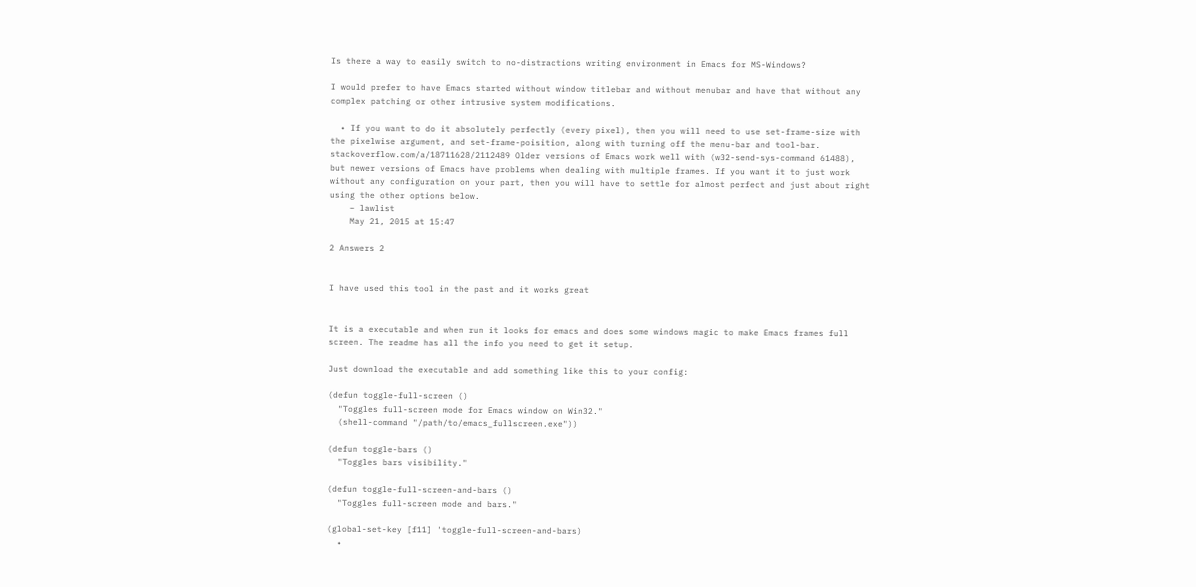Is there a way to easily switch to no-distractions writing environment in Emacs for MS-Windows?

I would prefer to have Emacs started without window titlebar and without menubar and have that without any complex patching or other intrusive system modifications.

  • If you want to do it absolutely perfectly (every pixel), then you will need to use set-frame-size with the pixelwise argument, and set-frame-poisition, along with turning off the menu-bar and tool-bar. stackoverflow.com/a/18711628/2112489 Older versions of Emacs work well with (w32-send-sys-command 61488), but newer versions of Emacs have problems when dealing with multiple frames. If you want it to just work without any configuration on your part, then you will have to settle for almost perfect and just about right using the other options below.
    – lawlist
    May 21, 2015 at 15:47

2 Answers 2


I have used this tool in the past and it works great


It is a executable and when run it looks for emacs and does some windows magic to make Emacs frames full screen. The readme has all the info you need to get it setup.

Just download the executable and add something like this to your config:

(defun toggle-full-screen ()
  "Toggles full-screen mode for Emacs window on Win32."
  (shell-command "/path/to/emacs_fullscreen.exe"))

(defun toggle-bars ()
  "Toggles bars visibility."

(defun toggle-full-screen-and-bars ()
  "Toggles full-screen mode and bars."

(global-set-key [f11] 'toggle-full-screen-and-bars)
  •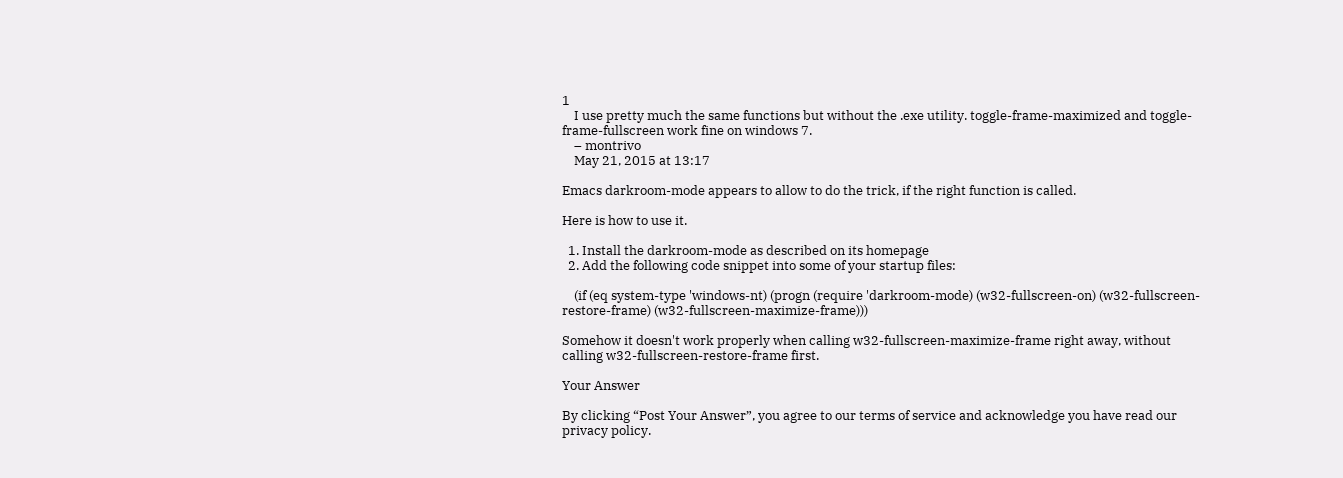1
    I use pretty much the same functions but without the .exe utility. toggle-frame-maximized and toggle-frame-fullscreen work fine on windows 7.
    – montrivo
    May 21, 2015 at 13:17

Emacs darkroom-mode appears to allow to do the trick, if the right function is called.

Here is how to use it.

  1. Install the darkroom-mode as described on its homepage
  2. Add the following code snippet into some of your startup files:

    (if (eq system-type 'windows-nt) (progn (require 'darkroom-mode) (w32-fullscreen-on) (w32-fullscreen-restore-frame) (w32-fullscreen-maximize-frame)))

Somehow it doesn't work properly when calling w32-fullscreen-maximize-frame right away, without calling w32-fullscreen-restore-frame first.

Your Answer

By clicking “Post Your Answer”, you agree to our terms of service and acknowledge you have read our privacy policy.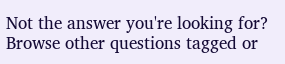Not the answer you're looking for? Browse other questions tagged or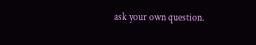ask your own question.